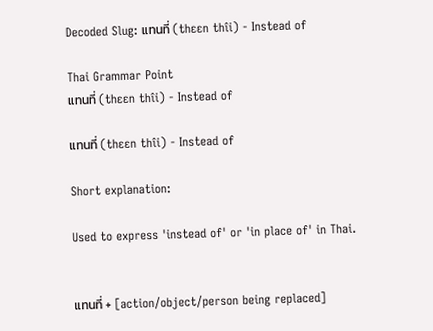Decoded Slug: แทนที่ (thɛɛn thîi) - Instead of

Thai Grammar Point
แทนที่ (thɛɛn thîi) - Instead of

แทนที่ (thɛɛn thîi) - Instead of

Short explanation:

Used to express 'instead of' or 'in place of' in Thai.


แทนที่ + [action/object/person being replaced]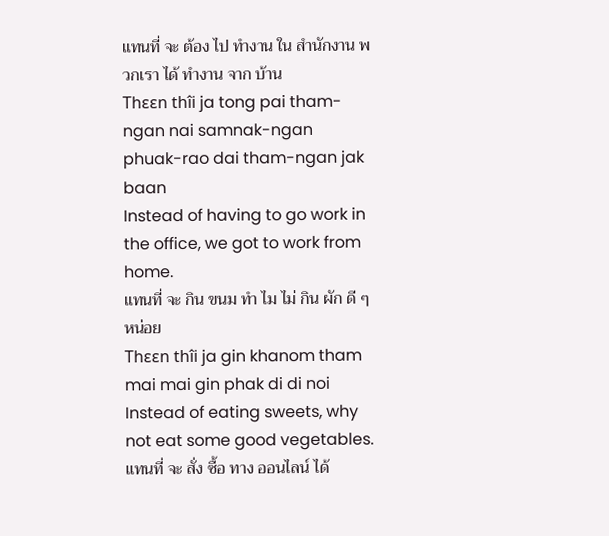แทนที่ จะ ต้อง ไป ทำงาน ใน สำนักงาน พวกเรา ได้ ทำงาน จาก บ้าน
Thɛɛn thîi ja tong pai tham-ngan nai samnak-ngan phuak-rao dai tham-ngan jak baan
Instead of having to go work in the office, we got to work from home.
แทนที่ จะ กิน ขนม ทำ ไม ไม่ กิน ผัก ดี ๆ หน่อย
Thɛɛn thîi ja gin khanom tham mai mai gin phak di di noi
Instead of eating sweets, why not eat some good vegetables.
แทนที่ จะ สั่ง ซื้อ ทาง ออนไลน์ ได้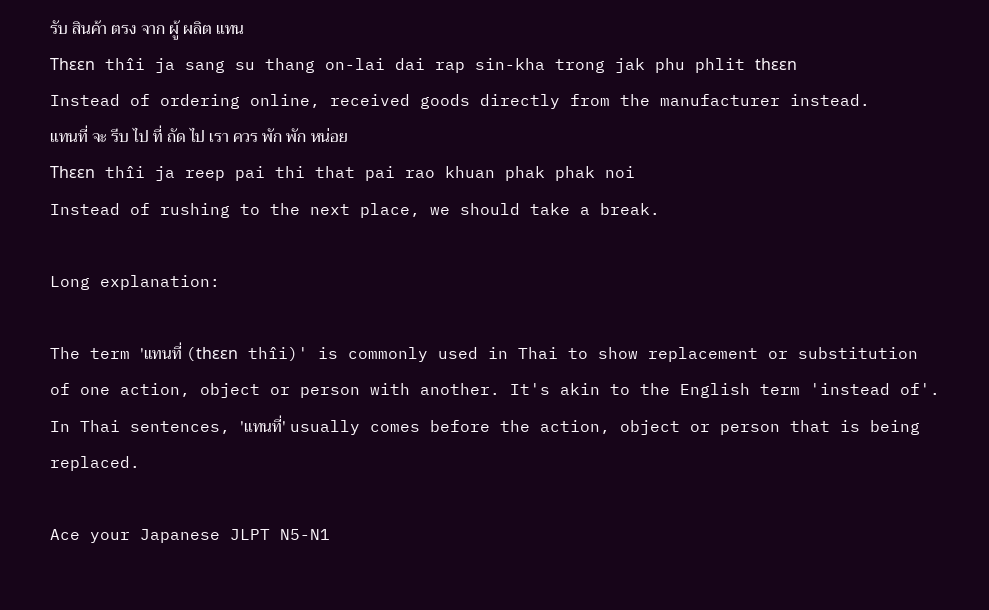รับ สินค้า ตรง จาก ผู้ ผลิต แทน
Thɛɛn thîi ja sang su thang on-lai dai rap sin-kha trong jak phu phlit thɛɛn
Instead of ordering online, received goods directly from the manufacturer instead.
แทนที่ จะ รีบ ไป ที่ ถัด ไป เรา ควร พัก พัก หน่อย
Thɛɛn thîi ja reep pai thi that pai rao khuan phak phak noi
Instead of rushing to the next place, we should take a break.

Long explanation:

The term 'แทนที่ (thɛɛn thîi)' is commonly used in Thai to show replacement or substitution of one action, object or person with another. It's akin to the English term 'instead of'. In Thai sentences, 'แทนที่' usually comes before the action, object or person that is being replaced.

Ace your Japanese JLPT N5-N1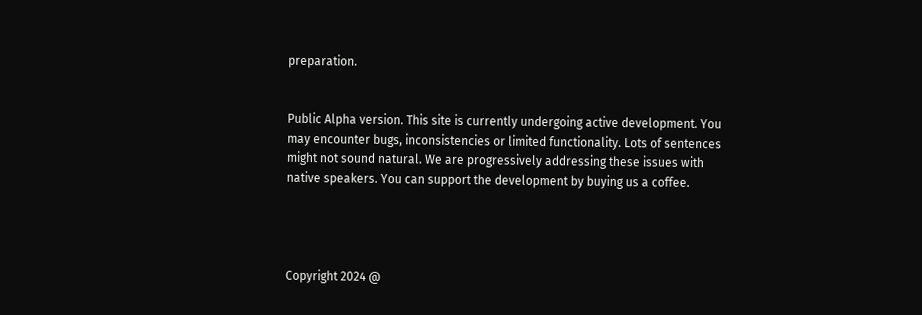preparation.


Public Alpha version. This site is currently undergoing active development. You may encounter bugs, inconsistencies or limited functionality. Lots of sentences might not sound natural. We are progressively addressing these issues with native speakers. You can support the development by buying us a coffee.




Copyright 2024 @